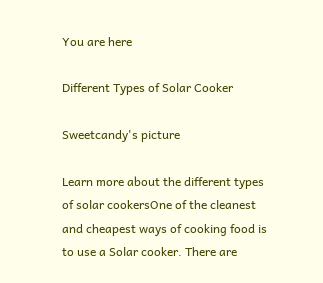You are here

Different Types of Solar Cooker

Sweetcandy's picture

Learn more about the different types of solar cookersOne of the cleanest and cheapest ways of cooking food is to use a Solar cooker. There are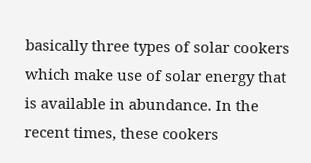basically three types of solar cookers which make use of solar energy that is available in abundance. In the recent times, these cookers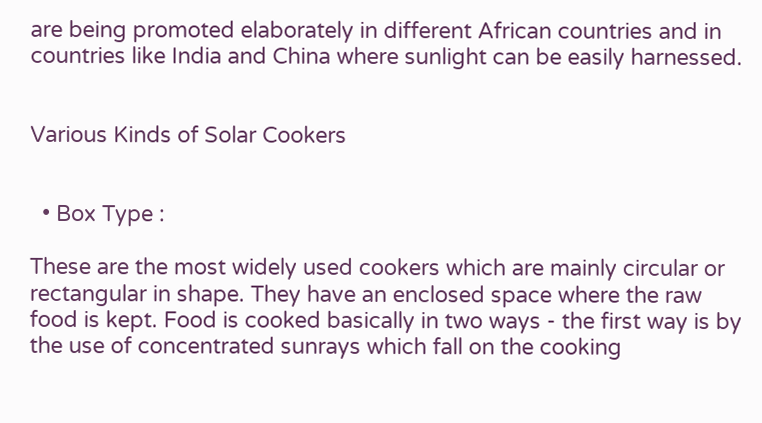are being promoted elaborately in different African countries and in countries like India and China where sunlight can be easily harnessed.


Various Kinds of Solar Cookers


  • Box Type :

These are the most widely used cookers which are mainly circular or rectangular in shape. They have an enclosed space where the raw food is kept. Food is cooked basically in two ways - the first way is by the use of concentrated sunrays which fall on the cooking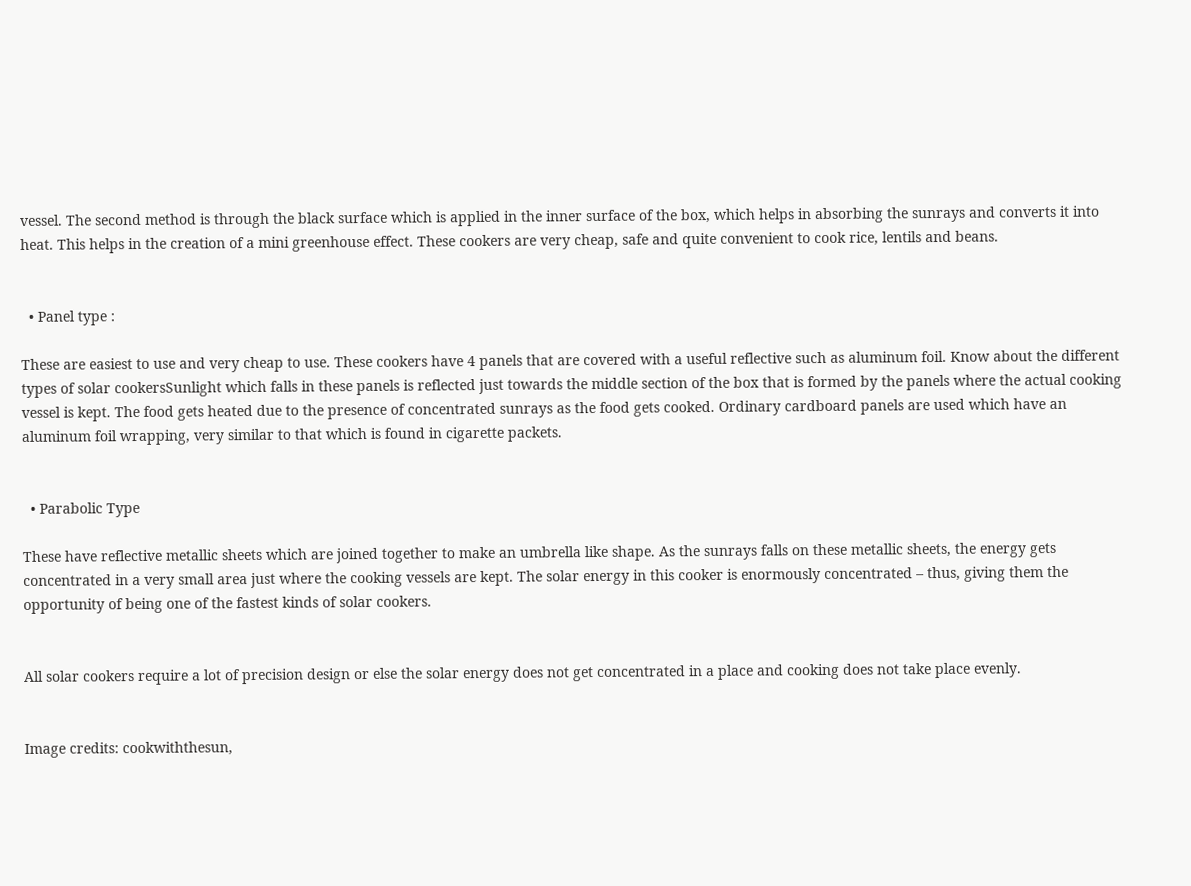vessel. The second method is through the black surface which is applied in the inner surface of the box, which helps in absorbing the sunrays and converts it into heat. This helps in the creation of a mini greenhouse effect. These cookers are very cheap, safe and quite convenient to cook rice, lentils and beans.


  • Panel type :

These are easiest to use and very cheap to use. These cookers have 4 panels that are covered with a useful reflective such as aluminum foil. Know about the different types of solar cookersSunlight which falls in these panels is reflected just towards the middle section of the box that is formed by the panels where the actual cooking vessel is kept. The food gets heated due to the presence of concentrated sunrays as the food gets cooked. Ordinary cardboard panels are used which have an aluminum foil wrapping, very similar to that which is found in cigarette packets.


  • Parabolic Type

These have reflective metallic sheets which are joined together to make an umbrella like shape. As the sunrays falls on these metallic sheets, the energy gets concentrated in a very small area just where the cooking vessels are kept. The solar energy in this cooker is enormously concentrated – thus, giving them the opportunity of being one of the fastest kinds of solar cookers.


All solar cookers require a lot of precision design or else the solar energy does not get concentrated in a place and cooking does not take place evenly.


Image credits: cookwiththesun,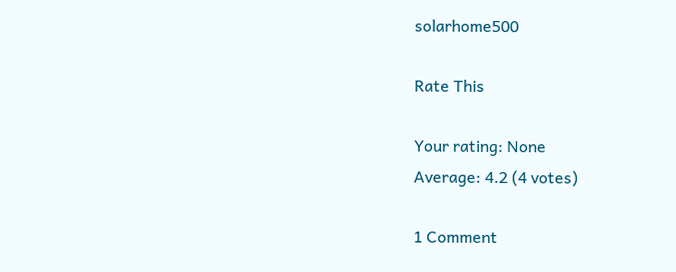solarhome500

Rate This

Your rating: None
Average: 4.2 (4 votes)

1 Comment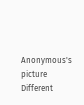Anonymous's picture
Different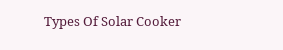Types Of Solar Cooker